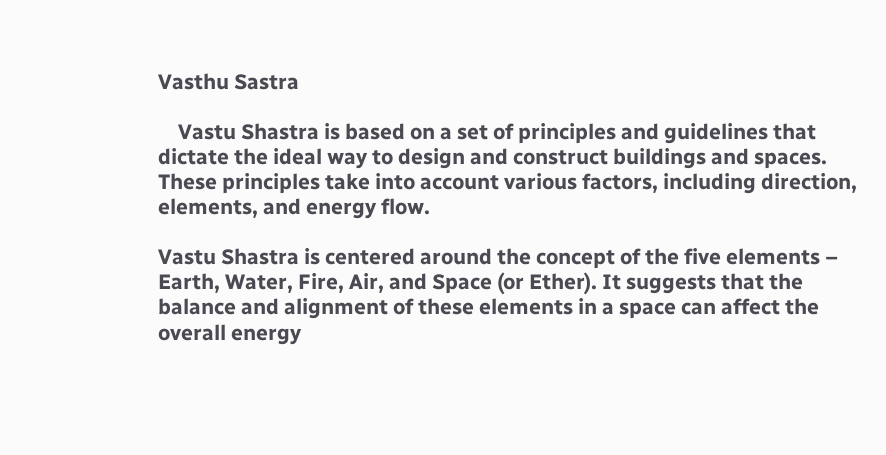Vasthu Sastra

    Vastu Shastra is based on a set of principles and guidelines that dictate the ideal way to design and construct buildings and spaces. These principles take into account various factors, including direction, elements, and energy flow.

Vastu Shastra is centered around the concept of the five elements – Earth, Water, Fire, Air, and Space (or Ether). It suggests that the balance and alignment of these elements in a space can affect the overall energy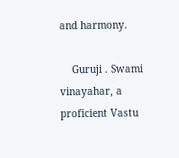and harmony.

    Guruji . Swami vinayahar, a proficient Vastu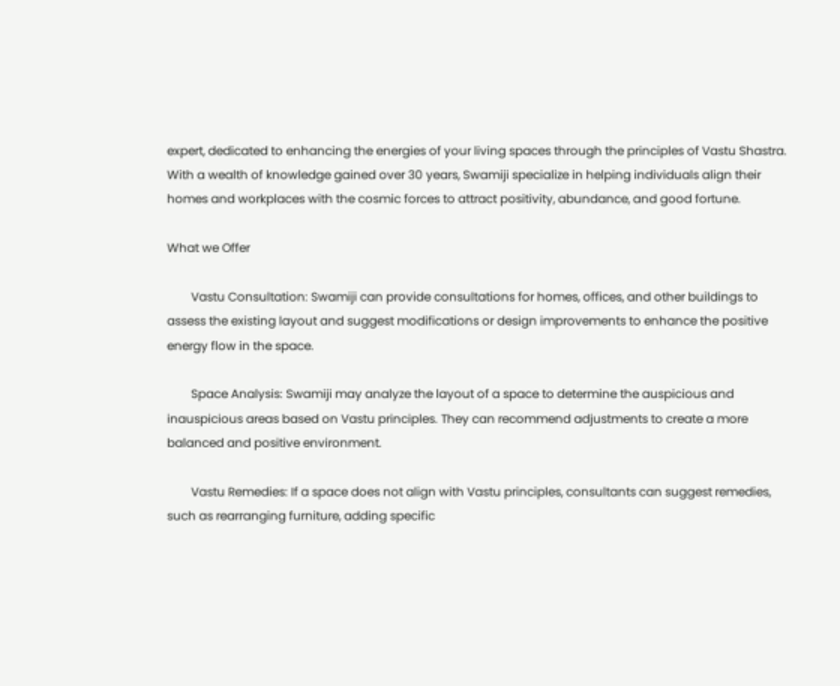expert, dedicated to enhancing the energies of your living spaces through the principles of Vastu Shastra. With a wealth of knowledge gained over 30 years, Swamiji specialize in helping individuals align their homes and workplaces with the cosmic forces to attract positivity, abundance, and good fortune.

What we Offer

        Vastu Consultation: Swamiji can provide consultations for homes, offices, and other buildings to assess the existing layout and suggest modifications or design improvements to enhance the positive energy flow in the space.

        Space Analysis: Swamiji may analyze the layout of a space to determine the auspicious and inauspicious areas based on Vastu principles. They can recommend adjustments to create a more balanced and positive environment.

        Vastu Remedies: If a space does not align with Vastu principles, consultants can suggest remedies, such as rearranging furniture, adding specific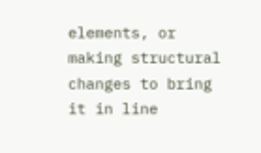elements, or making structural changes to bring it in line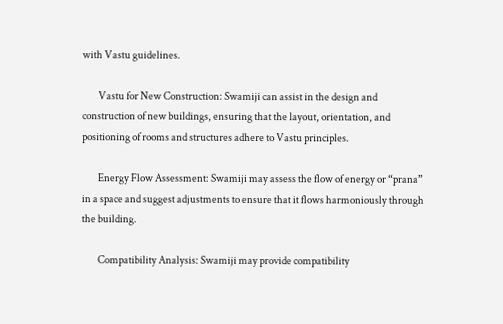with Vastu guidelines.

        Vastu for New Construction: Swamiji can assist in the design and construction of new buildings, ensuring that the layout, orientation, and positioning of rooms and structures adhere to Vastu principles.

        Energy Flow Assessment: Swamiji may assess the flow of energy or “prana” in a space and suggest adjustments to ensure that it flows harmoniously through the building.

        Compatibility Analysis: Swamiji may provide compatibility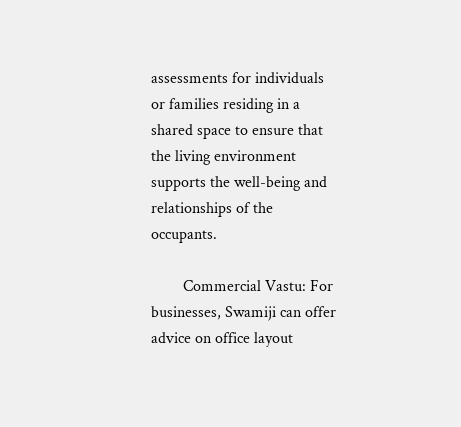assessments for individuals or families residing in a shared space to ensure that the living environment supports the well-being and relationships of the occupants.

        Commercial Vastu: For businesses, Swamiji can offer advice on office layout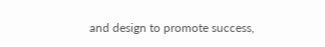and design to promote success,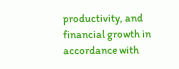productivity, and financial growth in accordance with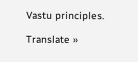Vastu principles.

Translate »